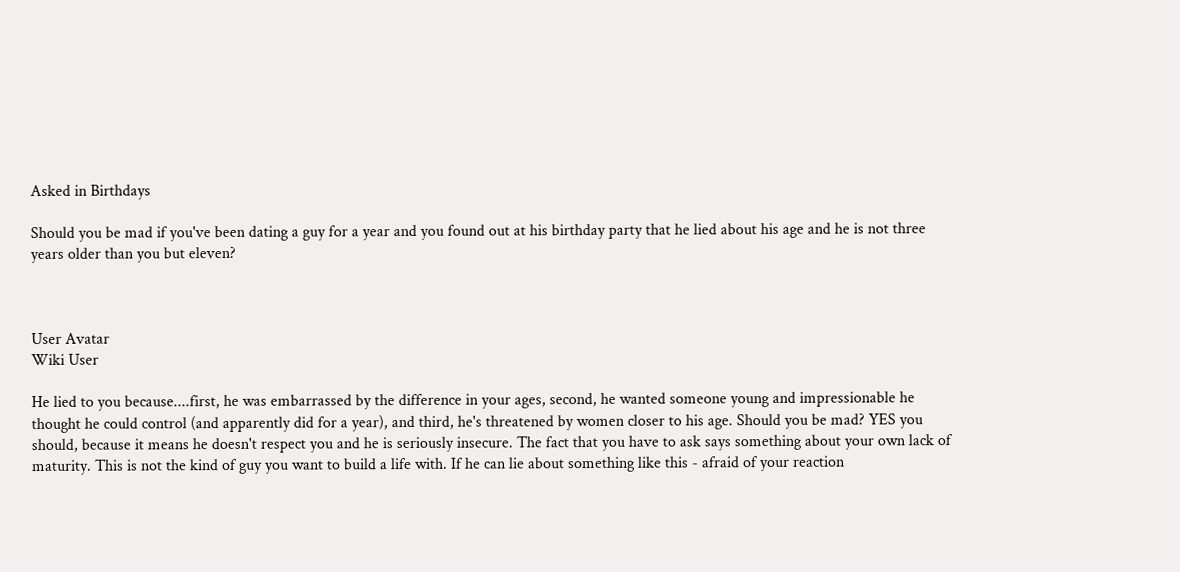Asked in Birthdays

Should you be mad if you've been dating a guy for a year and you found out at his birthday party that he lied about his age and he is not three years older than you but eleven?



User Avatar
Wiki User

He lied to you because....first, he was embarrassed by the difference in your ages, second, he wanted someone young and impressionable he thought he could control (and apparently did for a year), and third, he's threatened by women closer to his age. Should you be mad? YES you should, because it means he doesn't respect you and he is seriously insecure. The fact that you have to ask says something about your own lack of maturity. This is not the kind of guy you want to build a life with. If he can lie about something like this - afraid of your reaction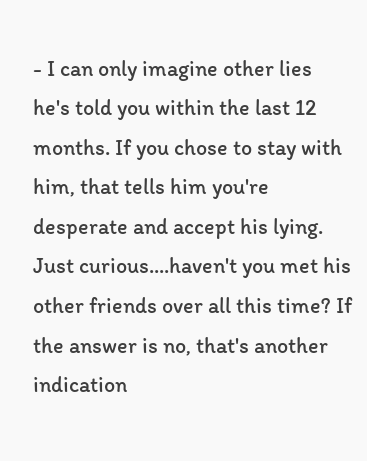- I can only imagine other lies he's told you within the last 12 months. If you chose to stay with him, that tells him you're desperate and accept his lying. Just curious....haven't you met his other friends over all this time? If the answer is no, that's another indication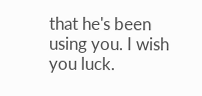that he's been using you. I wish you luck.